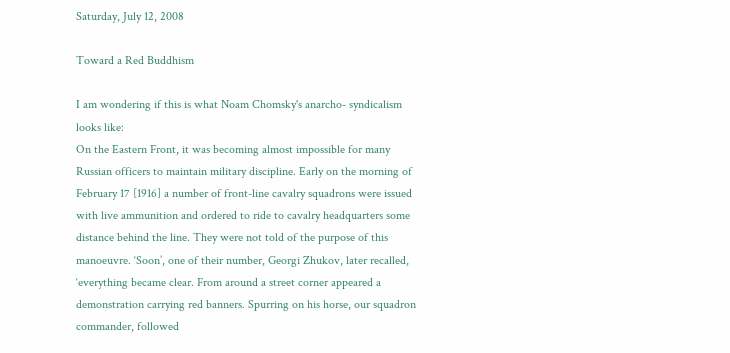Saturday, July 12, 2008

Toward a Red Buddhism

I am wondering if this is what Noam Chomsky's anarcho- syndicalism looks like:
On the Eastern Front, it was becoming almost impossible for many Russian officers to maintain military discipline. Early on the morning of February 17 [1916] a number of front-line cavalry squadrons were issued with live ammunition and ordered to ride to cavalry headquarters some distance behind the line. They were not told of the purpose of this manoeuvre. ‘Soon’, one of their number, Georgi Zhukov, later recalled, ‘everything became clear. From around a street corner appeared a demonstration carrying red banners. Spurring on his horse, our squadron commander, followed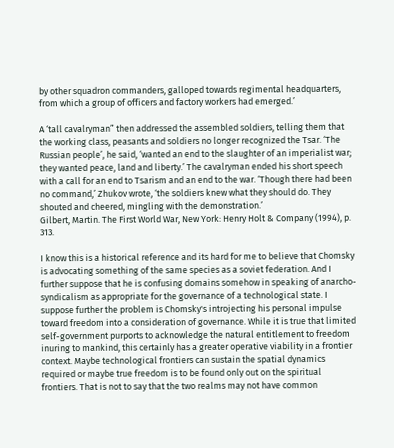by other squadron commanders, galloped towards regimental headquarters, from which a group of officers and factory workers had emerged.’

A ‘tall cavalryman” then addressed the assembled soldiers, telling them that the working class, peasants and soldiers no longer recognized the Tsar. ‘The Russian people’, he said, ‘wanted an end to the slaughter of an imperialist war; they wanted peace, land and liberty.’ The cavalryman ended his short speech with a call for an end to Tsarism and an end to the war. ‘Though there had been no command,’ Zhukov wrote, ‘the soldiers knew what they should do. They shouted and cheered, mingling with the demonstration.’
Gilbert, Martin. The First World War, New York: Henry Holt & Company (1994), p. 313.

I know this is a historical reference and its hard for me to believe that Chomsky is advocating something of the same species as a soviet federation. And I further suppose that he is confusing domains somehow in speaking of anarcho-syndicalism as appropriate for the governance of a technological state. I suppose further the problem is Chomsky's introjecting his personal impulse toward freedom into a consideration of governance. While it is true that limited self-government purports to acknowledge the natural entitlement to freedom inuring to mankind, this certainly has a greater operative viability in a frontier context. Maybe technological frontiers can sustain the spatial dynamics required or maybe true freedom is to be found only out on the spiritual frontiers. That is not to say that the two realms may not have common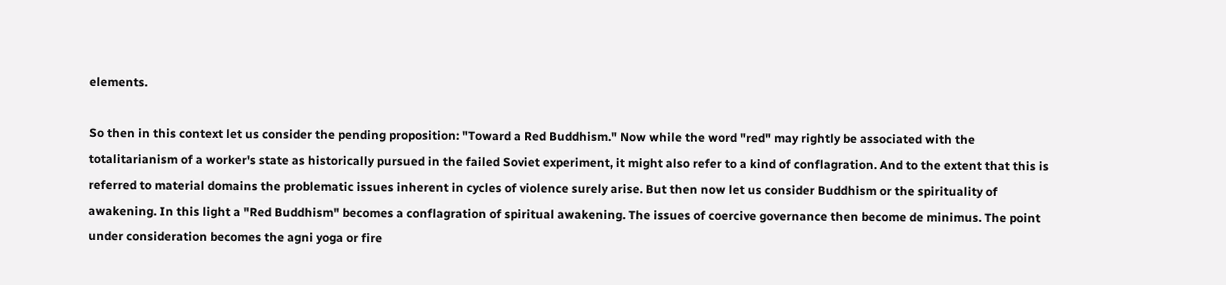elements.

So then in this context let us consider the pending proposition: "Toward a Red Buddhism." Now while the word "red" may rightly be associated with the totalitarianism of a worker's state as historically pursued in the failed Soviet experiment, it might also refer to a kind of conflagration. And to the extent that this is referred to material domains the problematic issues inherent in cycles of violence surely arise. But then now let us consider Buddhism or the spirituality of awakening. In this light a "Red Buddhism" becomes a conflagration of spiritual awakening. The issues of coercive governance then become de minimus. The point under consideration becomes the agni yoga or fire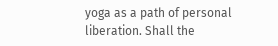yoga as a path of personal liberation. Shall the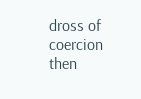dross of coercion then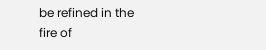be refined in the fire of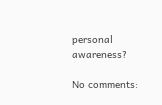personal awareness?

No comments: